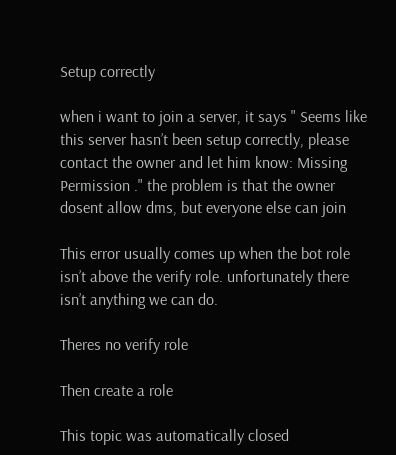Setup correctly

when i want to join a server, it says " Seems like this server hasn’t been setup correctly, please contact the owner and let him know: Missing Permission ." the problem is that the owner dosent allow dms, but everyone else can join

This error usually comes up when the bot role isn’t above the verify role. unfortunately there isn’t anything we can do.

Theres no verify role

Then create a role

This topic was automatically closed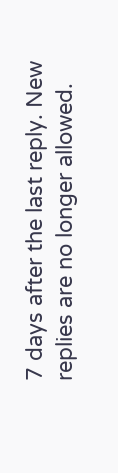7 days after the last reply. New replies are no longer allowed.